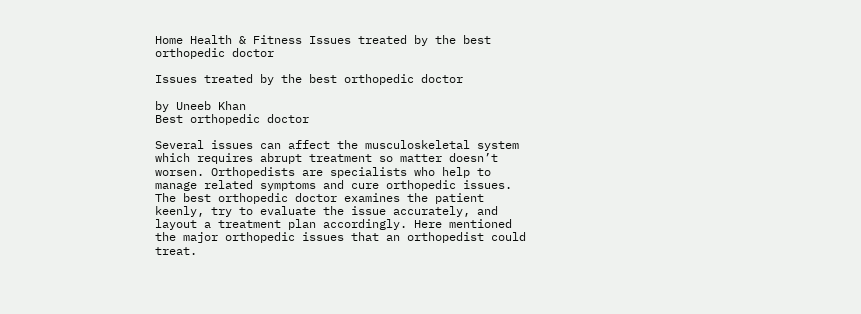Home Health & Fitness Issues treated by the best orthopedic doctor

Issues treated by the best orthopedic doctor

by Uneeb Khan
Best orthopedic doctor

Several issues can affect the musculoskeletal system which requires abrupt treatment so matter doesn’t worsen. Orthopedists are specialists who help to manage related symptoms and cure orthopedic issues. The best orthopedic doctor examines the patient keenly, try to evaluate the issue accurately, and layout a treatment plan accordingly. Here mentioned the major orthopedic issues that an orthopedist could treat.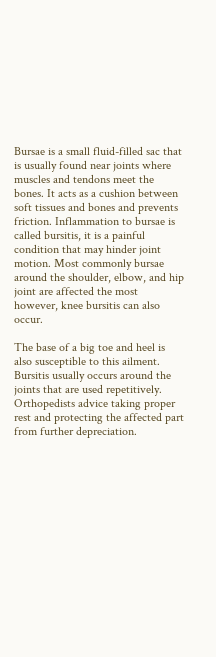Bursae is a small fluid-filled sac that is usually found near joints where muscles and tendons meet the bones. It acts as a cushion between soft tissues and bones and prevents friction. Inflammation to bursae is called bursitis, it is a painful condition that may hinder joint motion. Most commonly bursae around the shoulder, elbow, and hip joint are affected the most however, knee bursitis can also occur.

The base of a big toe and heel is also susceptible to this ailment. Bursitis usually occurs around the joints that are used repetitively. Orthopedists advice taking proper rest and protecting the affected part from further depreciation.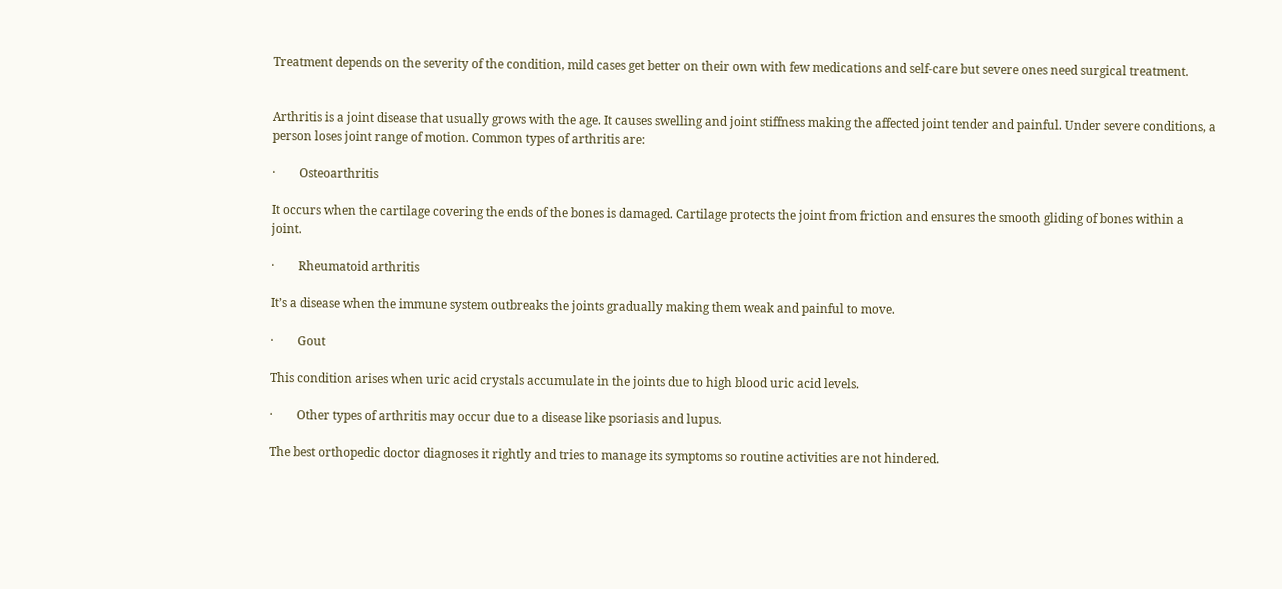Treatment depends on the severity of the condition, mild cases get better on their own with few medications and self-care but severe ones need surgical treatment.


Arthritis is a joint disease that usually grows with the age. It causes swelling and joint stiffness making the affected joint tender and painful. Under severe conditions, a person loses joint range of motion. Common types of arthritis are:

·        Osteoarthritis

It occurs when the cartilage covering the ends of the bones is damaged. Cartilage protects the joint from friction and ensures the smooth gliding of bones within a joint.

·        Rheumatoid arthritis

It’s a disease when the immune system outbreaks the joints gradually making them weak and painful to move.

·        Gout

This condition arises when uric acid crystals accumulate in the joints due to high blood uric acid levels.

·        Other types of arthritis may occur due to a disease like psoriasis and lupus.

The best orthopedic doctor diagnoses it rightly and tries to manage its symptoms so routine activities are not hindered.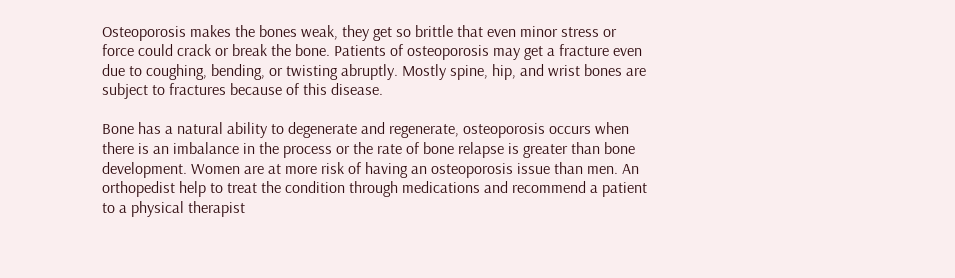Osteoporosis makes the bones weak, they get so brittle that even minor stress or force could crack or break the bone. Patients of osteoporosis may get a fracture even due to coughing, bending, or twisting abruptly. Mostly spine, hip, and wrist bones are subject to fractures because of this disease.

Bone has a natural ability to degenerate and regenerate, osteoporosis occurs when there is an imbalance in the process or the rate of bone relapse is greater than bone development. Women are at more risk of having an osteoporosis issue than men. An orthopedist help to treat the condition through medications and recommend a patient to a physical therapist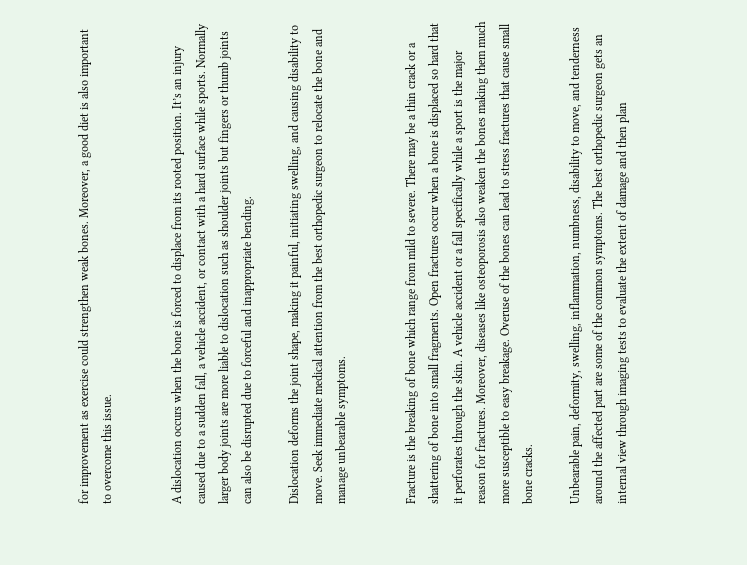for improvement as exercise could strengthen weak bones. Moreover, a good diet is also important to overcome this issue.


A dislocation occurs when the bone is forced to displace from its rooted position. It’s an injury caused due to a sudden fall, a vehicle accident, or contact with a hard surface while sports. Normally larger body joints are more liable to dislocation such as shoulder joints but fingers or thumb joints can also be disrupted due to forceful and inappropriate bending.

Dislocation deforms the joint shape, making it painful, initiating swelling, and causing disability to move. Seek immediate medical attention from the best orthopedic surgeon to relocate the bone and manage unbearable symptoms.


Fracture is the breaking of bone which range from mild to severe. There may be a thin crack or a shattering of bone into small fragments. Open fractures occur when a bone is displaced so hard that it perforates through the skin. A vehicle accident or a fall specifically while a sport is the major reason for fractures. Moreover, diseases like osteoporosis also weaken the bones making them much more susceptible to easy breakage. Overuse of the bones can lead to stress fractures that cause small bone cracks.

Unbearable pain, deformity, swelling, inflammation, numbness, disability to move, and tenderness around the affected part are some of the common symptoms. The best orthopedic surgeon gets an internal view through imaging tests to evaluate the extent of damage and then plan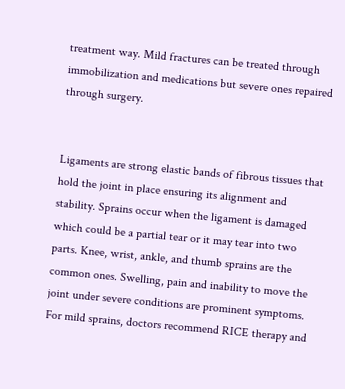treatment way. Mild fractures can be treated through immobilization and medications but severe ones repaired through surgery.


Ligaments are strong elastic bands of fibrous tissues that hold the joint in place ensuring its alignment and stability. Sprains occur when the ligament is damaged which could be a partial tear or it may tear into two parts. Knee, wrist, ankle, and thumb sprains are the common ones. Swelling, pain and inability to move the joint under severe conditions are prominent symptoms. For mild sprains, doctors recommend RICE therapy and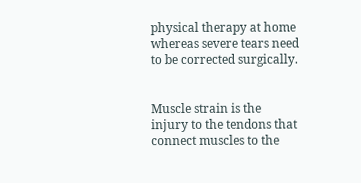physical therapy at home whereas severe tears need to be corrected surgically.


Muscle strain is the injury to the tendons that connect muscles to the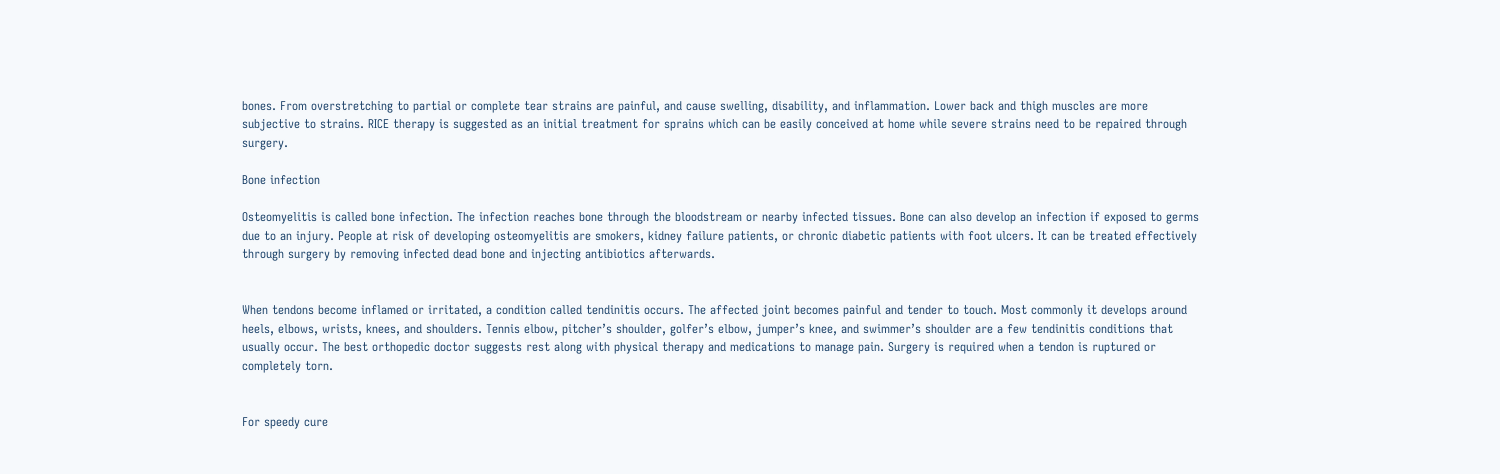bones. From overstretching to partial or complete tear strains are painful, and cause swelling, disability, and inflammation. Lower back and thigh muscles are more subjective to strains. RICE therapy is suggested as an initial treatment for sprains which can be easily conceived at home while severe strains need to be repaired through surgery.

Bone infection

Osteomyelitis is called bone infection. The infection reaches bone through the bloodstream or nearby infected tissues. Bone can also develop an infection if exposed to germs due to an injury. People at risk of developing osteomyelitis are smokers, kidney failure patients, or chronic diabetic patients with foot ulcers. It can be treated effectively through surgery by removing infected dead bone and injecting antibiotics afterwards.


When tendons become inflamed or irritated, a condition called tendinitis occurs. The affected joint becomes painful and tender to touch. Most commonly it develops around heels, elbows, wrists, knees, and shoulders. Tennis elbow, pitcher’s shoulder, golfer’s elbow, jumper’s knee, and swimmer’s shoulder are a few tendinitis conditions that usually occur. The best orthopedic doctor suggests rest along with physical therapy and medications to manage pain. Surgery is required when a tendon is ruptured or completely torn.


For speedy cure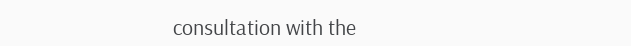consultation with the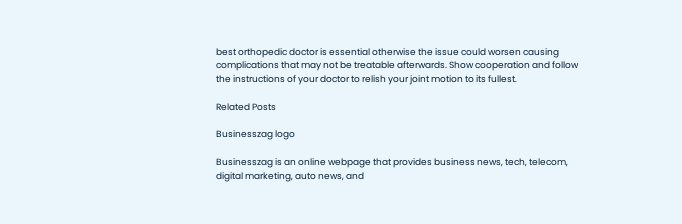best orthopedic doctor is essential otherwise the issue could worsen causing complications that may not be treatable afterwards. Show cooperation and follow the instructions of your doctor to relish your joint motion to its fullest.

Related Posts

Businesszag logo

Businesszag is an online webpage that provides business news, tech, telecom, digital marketing, auto news, and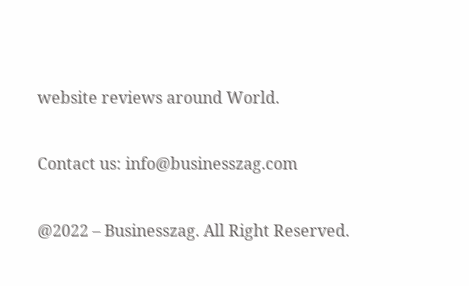website reviews around World.

Contact us: info@businesszag.com

@2022 – Businesszag. All Right Reserved.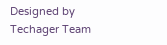Designed by Techager Team